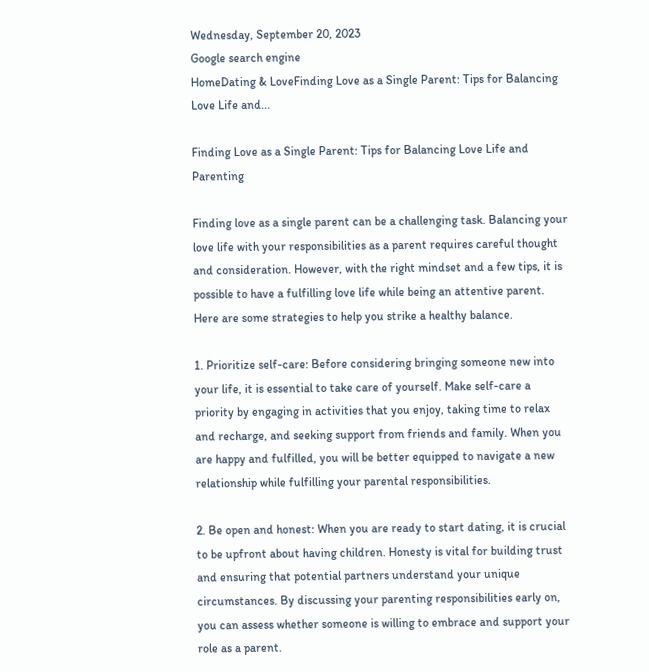Wednesday, September 20, 2023
Google search engine
HomeDating & LoveFinding Love as a Single Parent: Tips for Balancing Love Life and...

Finding Love as a Single Parent: Tips for Balancing Love Life and Parenting

Finding love as a single parent can be a challenging task. Balancing your love life with your responsibilities as a parent requires careful thought and consideration. However, with the right mindset and a few tips, it is possible to have a fulfilling love life while being an attentive parent. Here are some strategies to help you strike a healthy balance.

1. Prioritize self-care: Before considering bringing someone new into your life, it is essential to take care of yourself. Make self-care a priority by engaging in activities that you enjoy, taking time to relax and recharge, and seeking support from friends and family. When you are happy and fulfilled, you will be better equipped to navigate a new relationship while fulfilling your parental responsibilities.

2. Be open and honest: When you are ready to start dating, it is crucial to be upfront about having children. Honesty is vital for building trust and ensuring that potential partners understand your unique circumstances. By discussing your parenting responsibilities early on, you can assess whether someone is willing to embrace and support your role as a parent.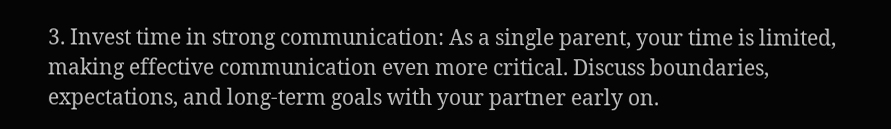3. Invest time in strong communication: As a single parent, your time is limited, making effective communication even more critical. Discuss boundaries, expectations, and long-term goals with your partner early on.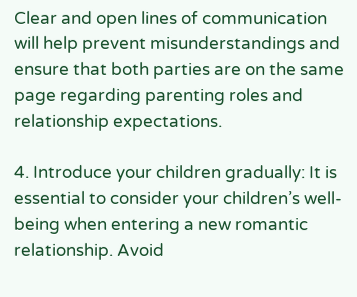Clear and open lines of communication will help prevent misunderstandings and ensure that both parties are on the same page regarding parenting roles and relationship expectations.

4. Introduce your children gradually: It is essential to consider your children’s well-being when entering a new romantic relationship. Avoid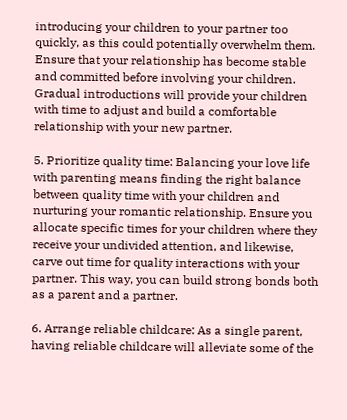introducing your children to your partner too quickly, as this could potentially overwhelm them. Ensure that your relationship has become stable and committed before involving your children. Gradual introductions will provide your children with time to adjust and build a comfortable relationship with your new partner.

5. Prioritize quality time: Balancing your love life with parenting means finding the right balance between quality time with your children and nurturing your romantic relationship. Ensure you allocate specific times for your children where they receive your undivided attention, and likewise, carve out time for quality interactions with your partner. This way, you can build strong bonds both as a parent and a partner.

6. Arrange reliable childcare: As a single parent, having reliable childcare will alleviate some of the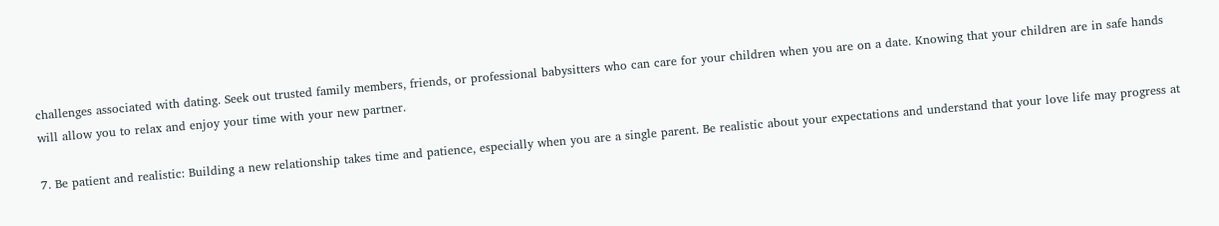challenges associated with dating. Seek out trusted family members, friends, or professional babysitters who can care for your children when you are on a date. Knowing that your children are in safe hands will allow you to relax and enjoy your time with your new partner.

7. Be patient and realistic: Building a new relationship takes time and patience, especially when you are a single parent. Be realistic about your expectations and understand that your love life may progress at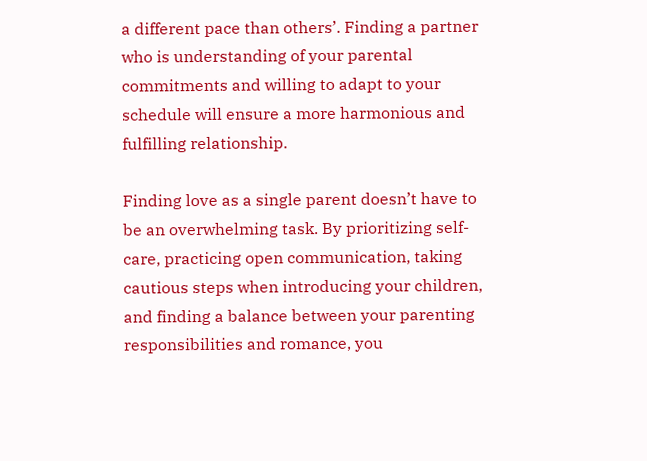a different pace than others’. Finding a partner who is understanding of your parental commitments and willing to adapt to your schedule will ensure a more harmonious and fulfilling relationship.

Finding love as a single parent doesn’t have to be an overwhelming task. By prioritizing self-care, practicing open communication, taking cautious steps when introducing your children, and finding a balance between your parenting responsibilities and romance, you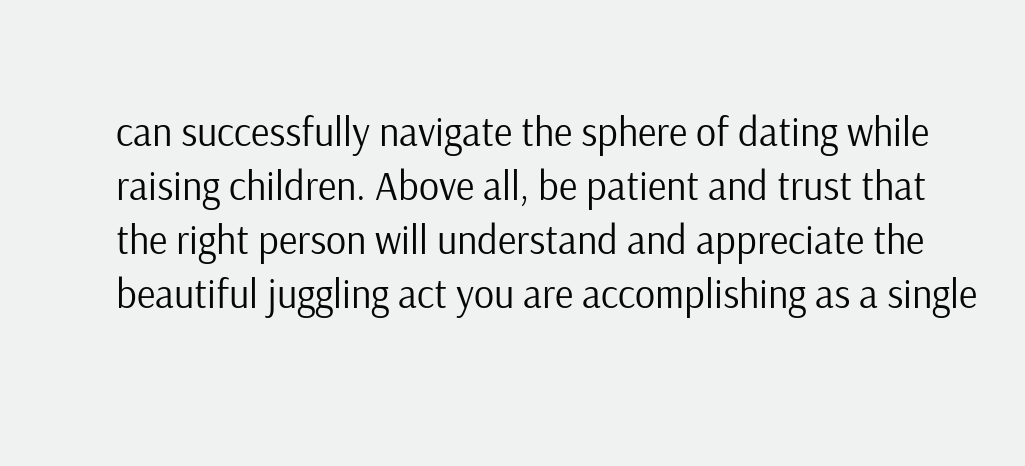can successfully navigate the sphere of dating while raising children. Above all, be patient and trust that the right person will understand and appreciate the beautiful juggling act you are accomplishing as a single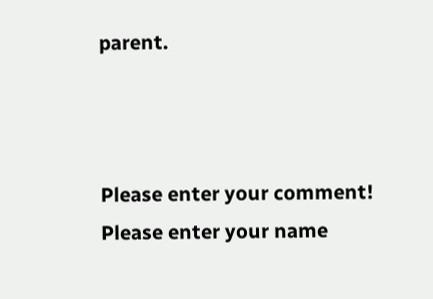parent.



Please enter your comment!
Please enter your name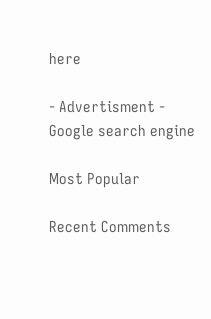here

- Advertisment -
Google search engine

Most Popular

Recent Comments